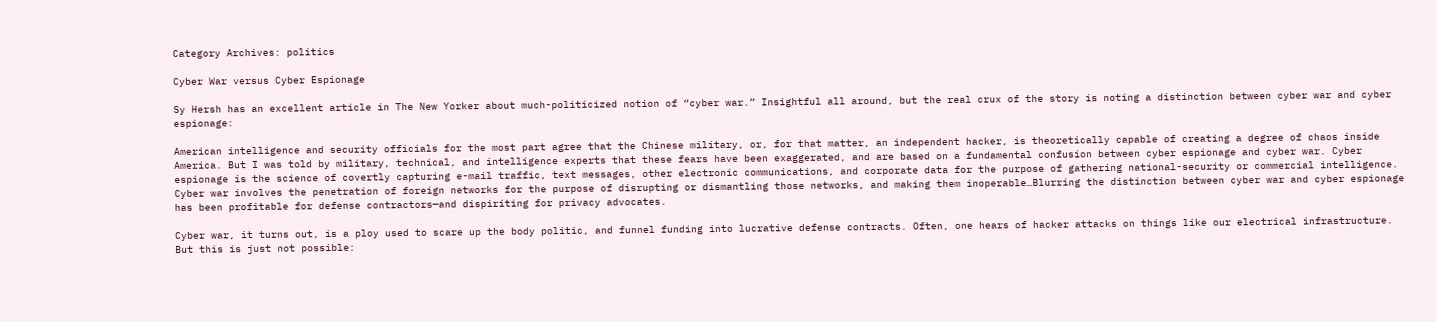Category Archives: politics

Cyber War versus Cyber Espionage

Sy Hersh has an excellent article in The New Yorker about much-politicized notion of “cyber war.” Insightful all around, but the real crux of the story is noting a distinction between cyber war and cyber espionage:

American intelligence and security officials for the most part agree that the Chinese military, or, for that matter, an independent hacker, is theoretically capable of creating a degree of chaos inside America. But I was told by military, technical, and intelligence experts that these fears have been exaggerated, and are based on a fundamental confusion between cyber espionage and cyber war. Cyber espionage is the science of covertly capturing e-mail traffic, text messages, other electronic communications, and corporate data for the purpose of gathering national-security or commercial intelligence. Cyber war involves the penetration of foreign networks for the purpose of disrupting or dismantling those networks, and making them inoperable…Blurring the distinction between cyber war and cyber espionage has been profitable for defense contractors—and dispiriting for privacy advocates.

Cyber war, it turns out, is a ploy used to scare up the body politic, and funnel funding into lucrative defense contracts. Often, one hears of hacker attacks on things like our electrical infrastructure. But this is just not possible: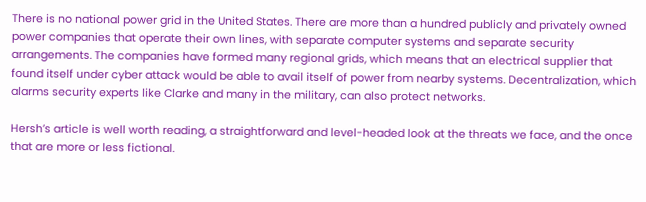There is no national power grid in the United States. There are more than a hundred publicly and privately owned power companies that operate their own lines, with separate computer systems and separate security arrangements. The companies have formed many regional grids, which means that an electrical supplier that found itself under cyber attack would be able to avail itself of power from nearby systems. Decentralization, which alarms security experts like Clarke and many in the military, can also protect networks.

Hersh’s article is well worth reading, a straightforward and level-headed look at the threats we face, and the once that are more or less fictional.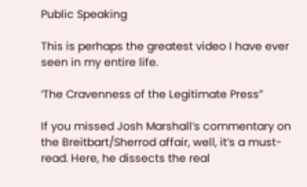Public Speaking

This is perhaps the greatest video I have ever seen in my entire life.

‘The Cravenness of the Legitimate Press”

If you missed Josh Marshall’s commentary on the Breitbart/Sherrod affair, well, it’s a must-read. Here, he dissects the real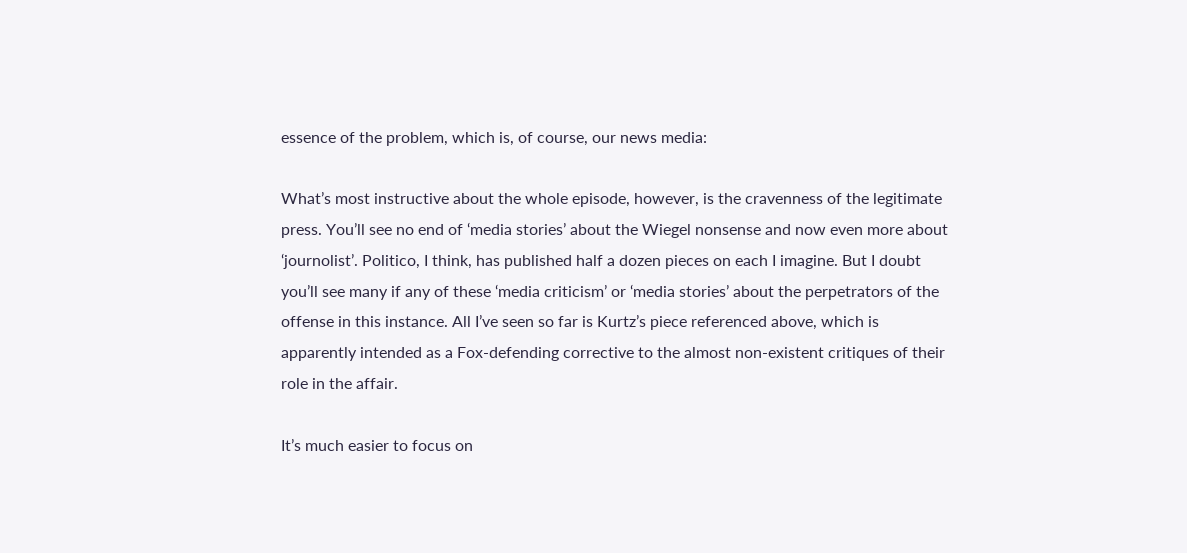essence of the problem, which is, of course, our news media:

What’s most instructive about the whole episode, however, is the cravenness of the legitimate press. You’ll see no end of ‘media stories’ about the Wiegel nonsense and now even more about ‘journolist’. Politico, I think, has published half a dozen pieces on each I imagine. But I doubt you’ll see many if any of these ‘media criticism’ or ‘media stories’ about the perpetrators of the offense in this instance. All I’ve seen so far is Kurtz’s piece referenced above, which is apparently intended as a Fox-defending corrective to the almost non-existent critiques of their role in the affair.

It’s much easier to focus on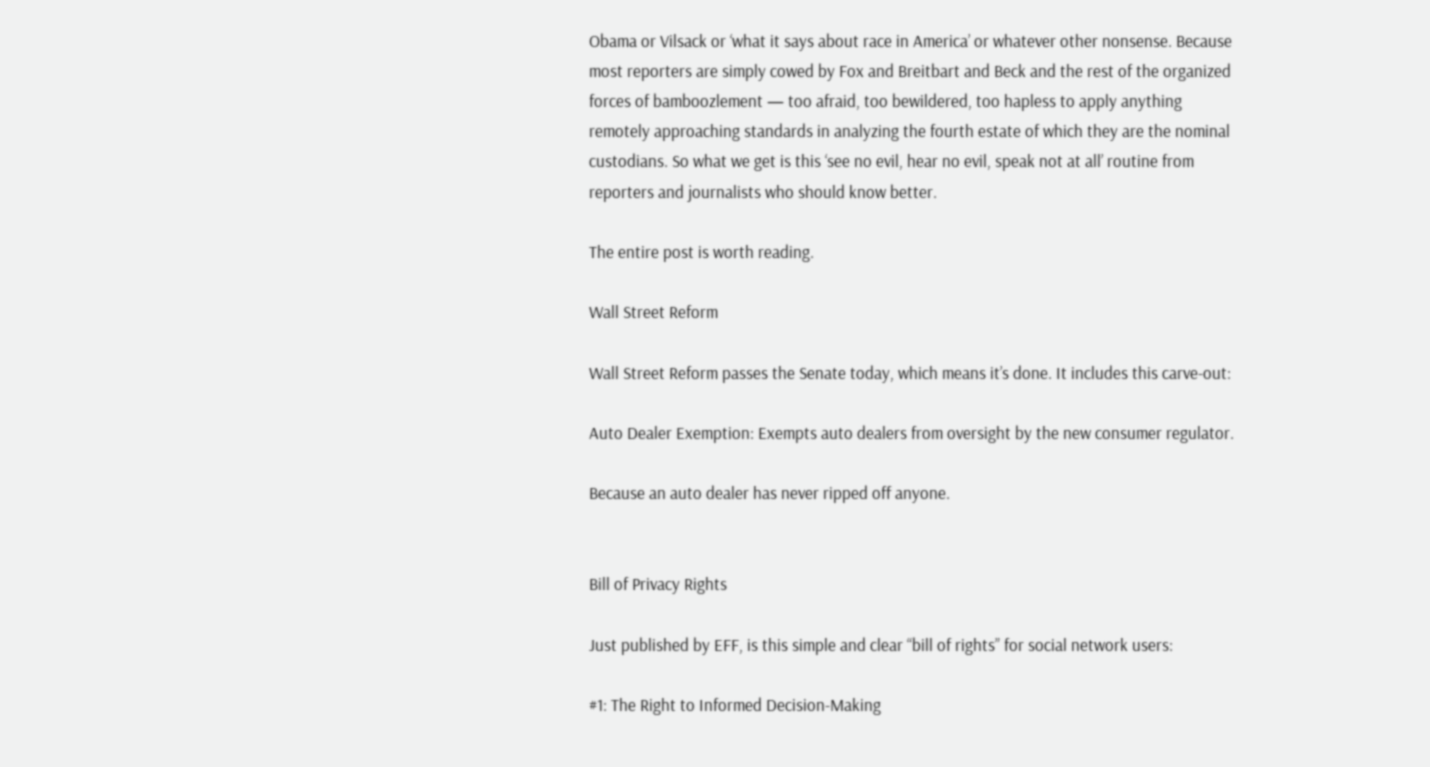Obama or Vilsack or ‘what it says about race in America’ or whatever other nonsense. Because most reporters are simply cowed by Fox and Breitbart and Beck and the rest of the organized forces of bamboozlement — too afraid, too bewildered, too hapless to apply anything remotely approaching standards in analyzing the fourth estate of which they are the nominal custodians. So what we get is this ‘see no evil, hear no evil, speak not at all’ routine from reporters and journalists who should know better.

The entire post is worth reading.

Wall Street Reform

Wall Street Reform passes the Senate today, which means it’s done. It includes this carve-out:

Auto Dealer Exemption: Exempts auto dealers from oversight by the new consumer regulator.

Because an auto dealer has never ripped off anyone.


Bill of Privacy Rights

Just published by EFF, is this simple and clear “bill of rights” for social network users:

#1: The Right to Informed Decision-Making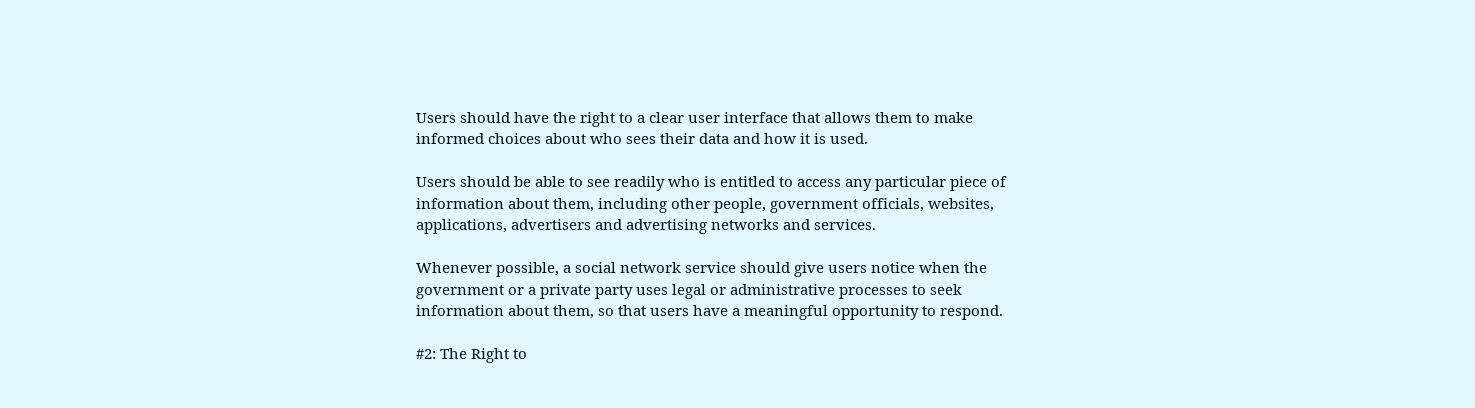Users should have the right to a clear user interface that allows them to make informed choices about who sees their data and how it is used.

Users should be able to see readily who is entitled to access any particular piece of information about them, including other people, government officials, websites, applications, advertisers and advertising networks and services.

Whenever possible, a social network service should give users notice when the government or a private party uses legal or administrative processes to seek information about them, so that users have a meaningful opportunity to respond.

#2: The Right to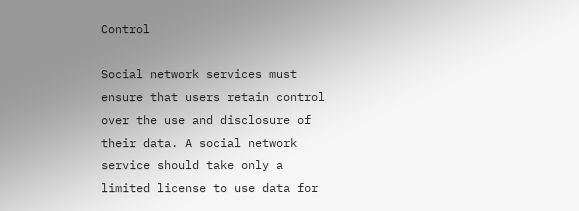Control

Social network services must ensure that users retain control over the use and disclosure of their data. A social network service should take only a limited license to use data for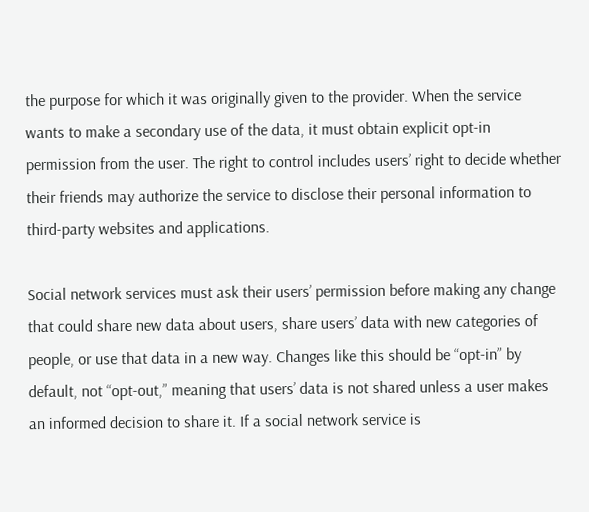the purpose for which it was originally given to the provider. When the service wants to make a secondary use of the data, it must obtain explicit opt-in permission from the user. The right to control includes users’ right to decide whether their friends may authorize the service to disclose their personal information to third-party websites and applications.

Social network services must ask their users’ permission before making any change that could share new data about users, share users’ data with new categories of people, or use that data in a new way. Changes like this should be “opt-in” by default, not “opt-out,” meaning that users’ data is not shared unless a user makes an informed decision to share it. If a social network service is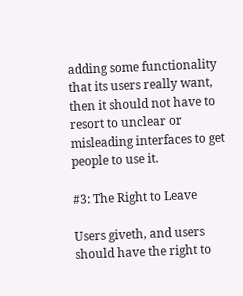adding some functionality that its users really want, then it should not have to resort to unclear or misleading interfaces to get people to use it.

#3: The Right to Leave

Users giveth, and users should have the right to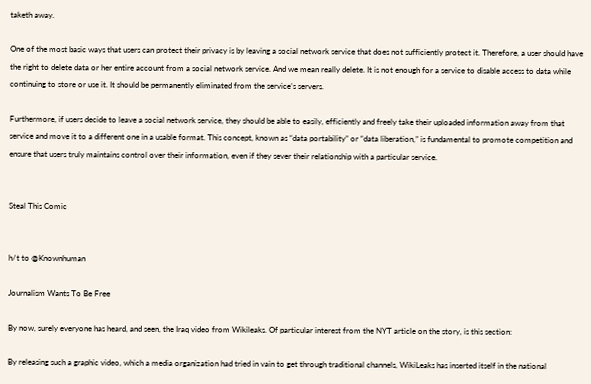taketh away.

One of the most basic ways that users can protect their privacy is by leaving a social network service that does not sufficiently protect it. Therefore, a user should have the right to delete data or her entire account from a social network service. And we mean really delete. It is not enough for a service to disable access to data while continuing to store or use it. It should be permanently eliminated from the service’s servers.

Furthermore, if users decide to leave a social network service, they should be able to easily, efficiently and freely take their uploaded information away from that service and move it to a different one in a usable format. This concept, known as “data portability” or “data liberation,” is fundamental to promote competition and ensure that users truly maintains control over their information, even if they sever their relationship with a particular service.


Steal This Comic


h/t to @Knownhuman

Journalism Wants To Be Free

By now, surely everyone has heard, and seen, the Iraq video from Wikileaks. Of particular interest from the NYT article on the story, is this section:

By releasing such a graphic video, which a media organization had tried in vain to get through traditional channels, WikiLeaks has inserted itself in the national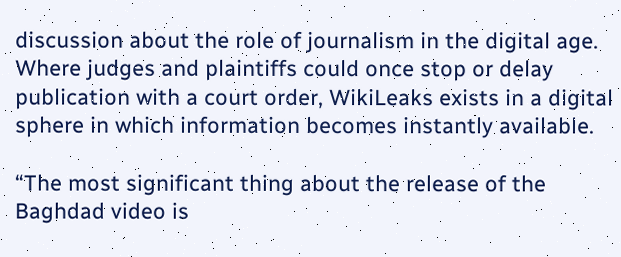discussion about the role of journalism in the digital age. Where judges and plaintiffs could once stop or delay publication with a court order, WikiLeaks exists in a digital sphere in which information becomes instantly available.

“The most significant thing about the release of the Baghdad video is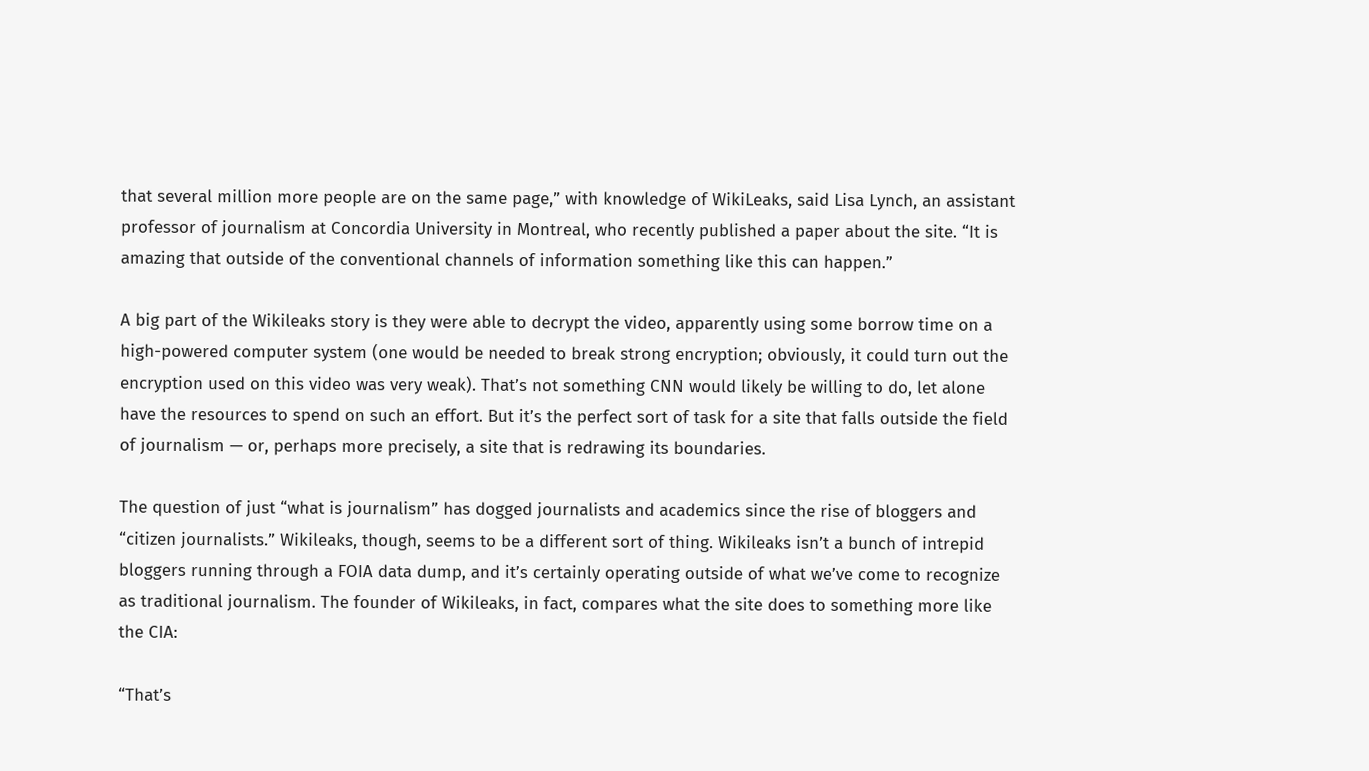that several million more people are on the same page,” with knowledge of WikiLeaks, said Lisa Lynch, an assistant professor of journalism at Concordia University in Montreal, who recently published a paper about the site. “It is amazing that outside of the conventional channels of information something like this can happen.”

A big part of the Wikileaks story is they were able to decrypt the video, apparently using some borrow time on a high-powered computer system (one would be needed to break strong encryption; obviously, it could turn out the encryption used on this video was very weak). That’s not something CNN would likely be willing to do, let alone have the resources to spend on such an effort. But it’s the perfect sort of task for a site that falls outside the field of journalism — or, perhaps more precisely, a site that is redrawing its boundaries.

The question of just “what is journalism” has dogged journalists and academics since the rise of bloggers and “citizen journalists.” Wikileaks, though, seems to be a different sort of thing. Wikileaks isn’t a bunch of intrepid bloggers running through a FOIA data dump, and it’s certainly operating outside of what we’ve come to recognize as traditional journalism. The founder of Wikileaks, in fact, compares what the site does to something more like the CIA:

“That’s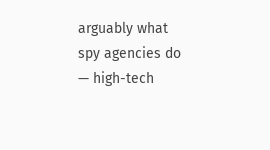arguably what spy agencies do — high-tech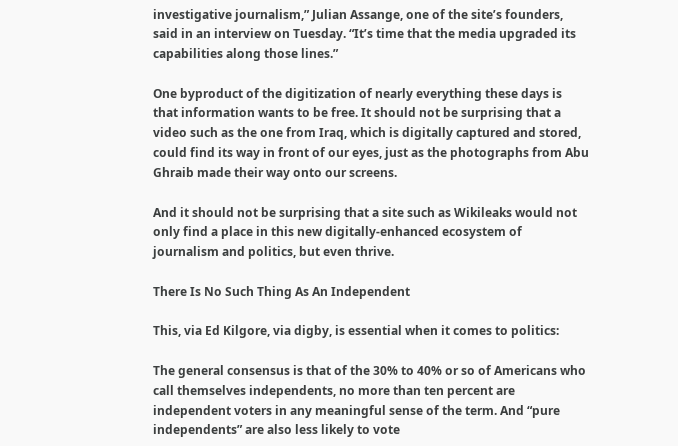investigative journalism,” Julian Assange, one of the site’s founders, said in an interview on Tuesday. “It’s time that the media upgraded its capabilities along those lines.”

One byproduct of the digitization of nearly everything these days is that information wants to be free. It should not be surprising that a video such as the one from Iraq, which is digitally captured and stored, could find its way in front of our eyes, just as the photographs from Abu Ghraib made their way onto our screens.

And it should not be surprising that a site such as Wikileaks would not only find a place in this new digitally-enhanced ecosystem of journalism and politics, but even thrive.

There Is No Such Thing As An Independent

This, via Ed Kilgore, via digby, is essential when it comes to politics:

The general consensus is that of the 30% to 40% or so of Americans who call themselves independents, no more than ten percent are independent voters in any meaningful sense of the term. And “pure independents” are also less likely to vote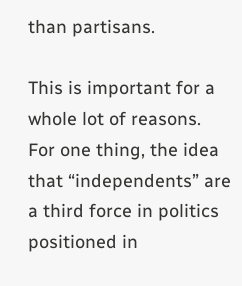than partisans.

This is important for a whole lot of reasons. For one thing, the idea that “independents” are a third force in politics positioned in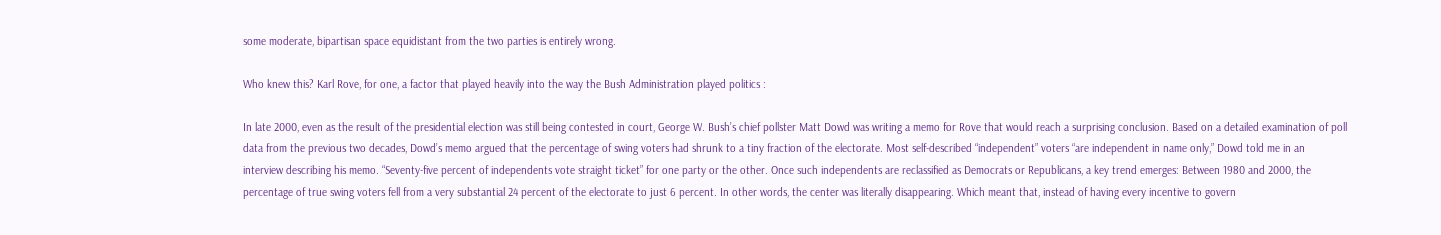some moderate, bipartisan space equidistant from the two parties is entirely wrong.

Who knew this? Karl Rove, for one, a factor that played heavily into the way the Bush Administration played politics :

In late 2000, even as the result of the presidential election was still being contested in court, George W. Bush’s chief pollster Matt Dowd was writing a memo for Rove that would reach a surprising conclusion. Based on a detailed examination of poll data from the previous two decades, Dowd’s memo argued that the percentage of swing voters had shrunk to a tiny fraction of the electorate. Most self-described “independent” voters “are independent in name only,” Dowd told me in an interview describing his memo. “Seventy-five percent of independents vote straight ticket” for one party or the other. Once such independents are reclassified as Democrats or Republicans, a key trend emerges: Between 1980 and 2000, the percentage of true swing voters fell from a very substantial 24 percent of the electorate to just 6 percent. In other words, the center was literally disappearing. Which meant that, instead of having every incentive to govern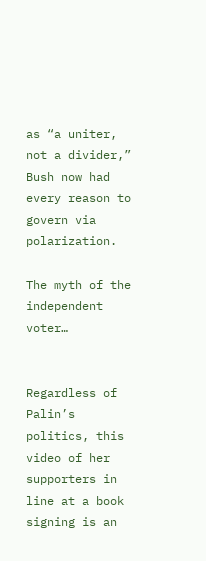as “a uniter, not a divider,” Bush now had every reason to govern via polarization.

The myth of the independent voter…


Regardless of Palin’s politics, this video of her supporters in line at a book signing is an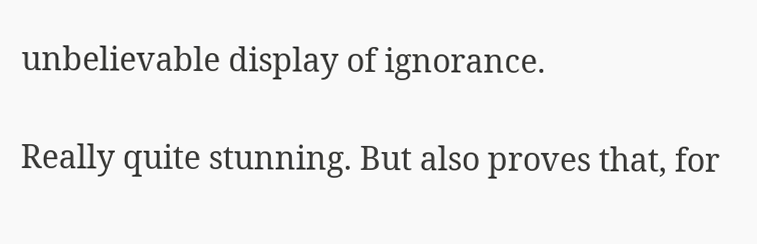unbelievable display of ignorance.

Really quite stunning. But also proves that, for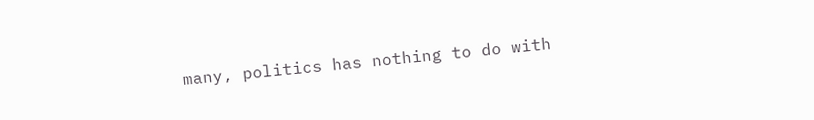many, politics has nothing to do with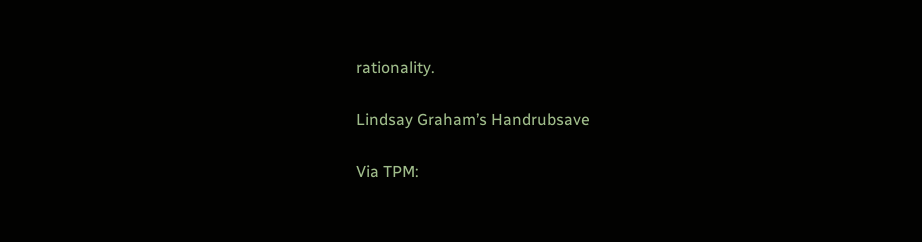rationality.

Lindsay Graham’s Handrubsave

Via TPM: